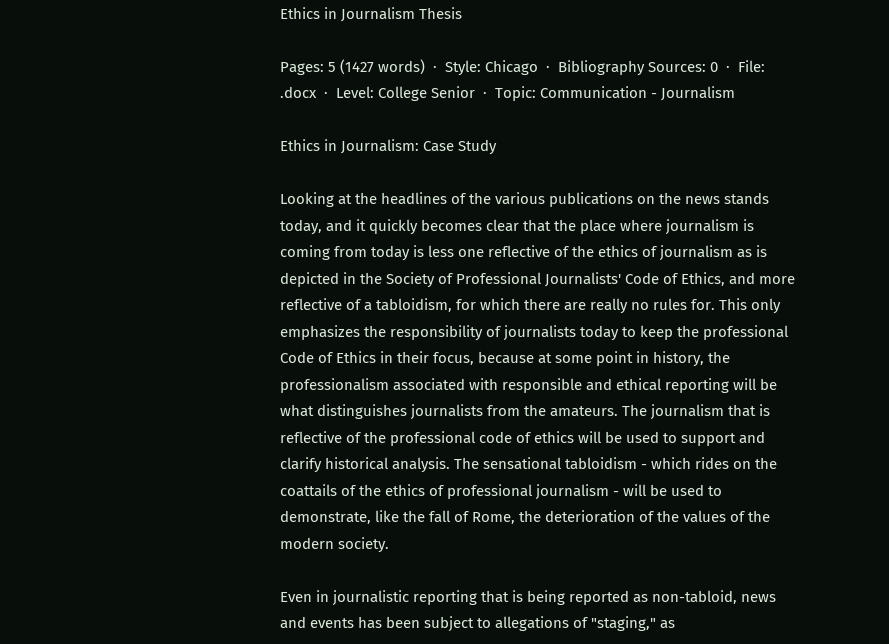Ethics in Journalism Thesis

Pages: 5 (1427 words)  ·  Style: Chicago  ·  Bibliography Sources: 0  ·  File: .docx  ·  Level: College Senior  ·  Topic: Communication - Journalism

Ethics in Journalism: Case Study

Looking at the headlines of the various publications on the news stands today, and it quickly becomes clear that the place where journalism is coming from today is less one reflective of the ethics of journalism as is depicted in the Society of Professional Journalists' Code of Ethics, and more reflective of a tabloidism, for which there are really no rules for. This only emphasizes the responsibility of journalists today to keep the professional Code of Ethics in their focus, because at some point in history, the professionalism associated with responsible and ethical reporting will be what distinguishes journalists from the amateurs. The journalism that is reflective of the professional code of ethics will be used to support and clarify historical analysis. The sensational tabloidism - which rides on the coattails of the ethics of professional journalism - will be used to demonstrate, like the fall of Rome, the deterioration of the values of the modern society.

Even in journalistic reporting that is being reported as non-tabloid, news and events has been subject to allegations of "staging," as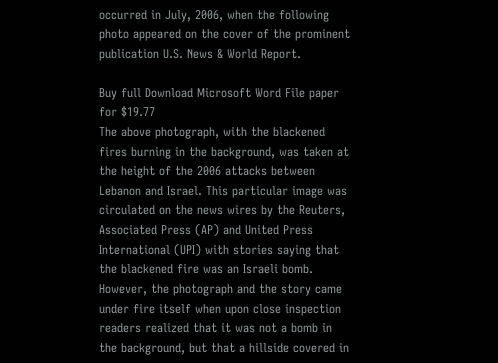occurred in July, 2006, when the following photo appeared on the cover of the prominent publication U.S. News & World Report.

Buy full Download Microsoft Word File paper
for $19.77
The above photograph, with the blackened fires burning in the background, was taken at the height of the 2006 attacks between Lebanon and Israel. This particular image was circulated on the news wires by the Reuters, Associated Press (AP) and United Press International (UPI) with stories saying that the blackened fire was an Israeli bomb. However, the photograph and the story came under fire itself when upon close inspection readers realized that it was not a bomb in the background, but that a hillside covered in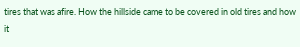tires that was afire. How the hillside came to be covered in old tires and how it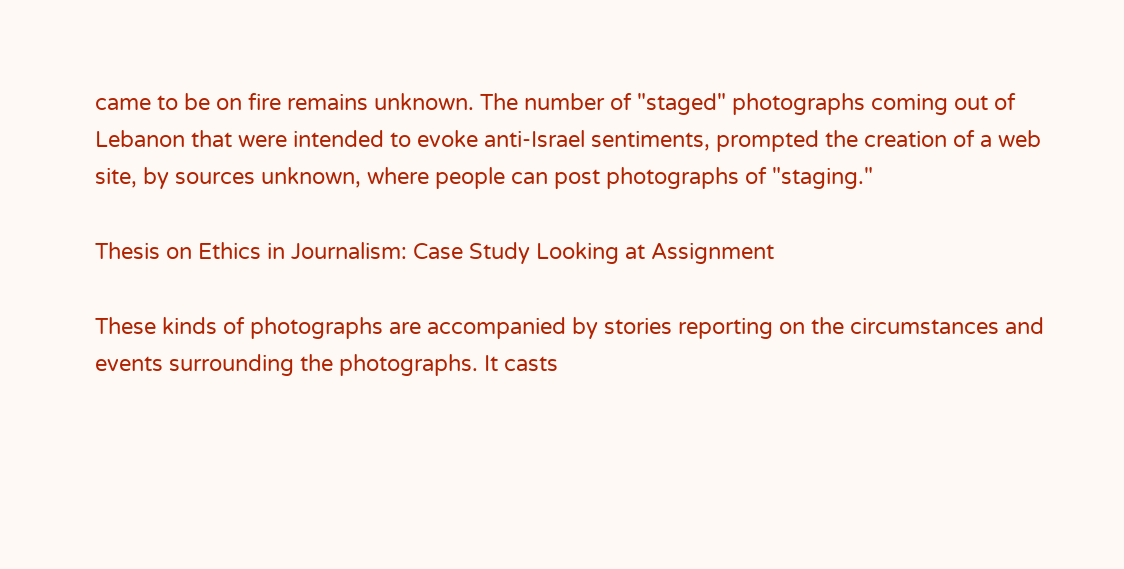came to be on fire remains unknown. The number of "staged" photographs coming out of Lebanon that were intended to evoke anti-Israel sentiments, prompted the creation of a web site, by sources unknown, where people can post photographs of "staging."

Thesis on Ethics in Journalism: Case Study Looking at Assignment

These kinds of photographs are accompanied by stories reporting on the circumstances and events surrounding the photographs. It casts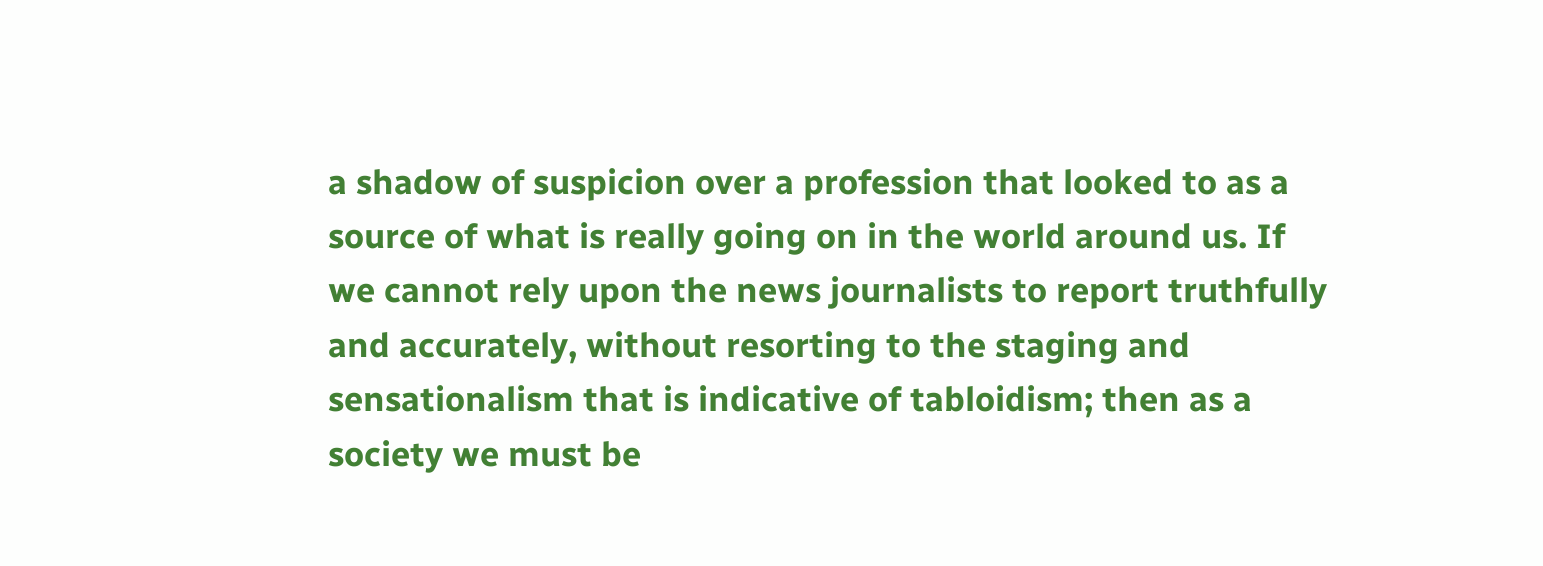a shadow of suspicion over a profession that looked to as a source of what is really going on in the world around us. If we cannot rely upon the news journalists to report truthfully and accurately, without resorting to the staging and sensationalism that is indicative of tabloidism; then as a society we must be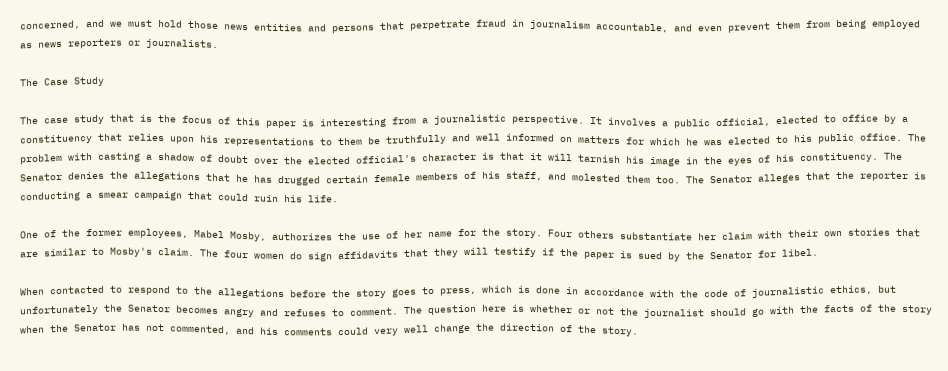concerned, and we must hold those news entities and persons that perpetrate fraud in journalism accountable, and even prevent them from being employed as news reporters or journalists.

The Case Study

The case study that is the focus of this paper is interesting from a journalistic perspective. It involves a public official, elected to office by a constituency that relies upon his representations to them be truthfully and well informed on matters for which he was elected to his public office. The problem with casting a shadow of doubt over the elected official's character is that it will tarnish his image in the eyes of his constituency. The Senator denies the allegations that he has drugged certain female members of his staff, and molested them too. The Senator alleges that the reporter is conducting a smear campaign that could ruin his life.

One of the former employees, Mabel Mosby, authorizes the use of her name for the story. Four others substantiate her claim with their own stories that are similar to Mosby's claim. The four women do sign affidavits that they will testify if the paper is sued by the Senator for libel.

When contacted to respond to the allegations before the story goes to press, which is done in accordance with the code of journalistic ethics, but unfortunately the Senator becomes angry and refuses to comment. The question here is whether or not the journalist should go with the facts of the story when the Senator has not commented, and his comments could very well change the direction of the story.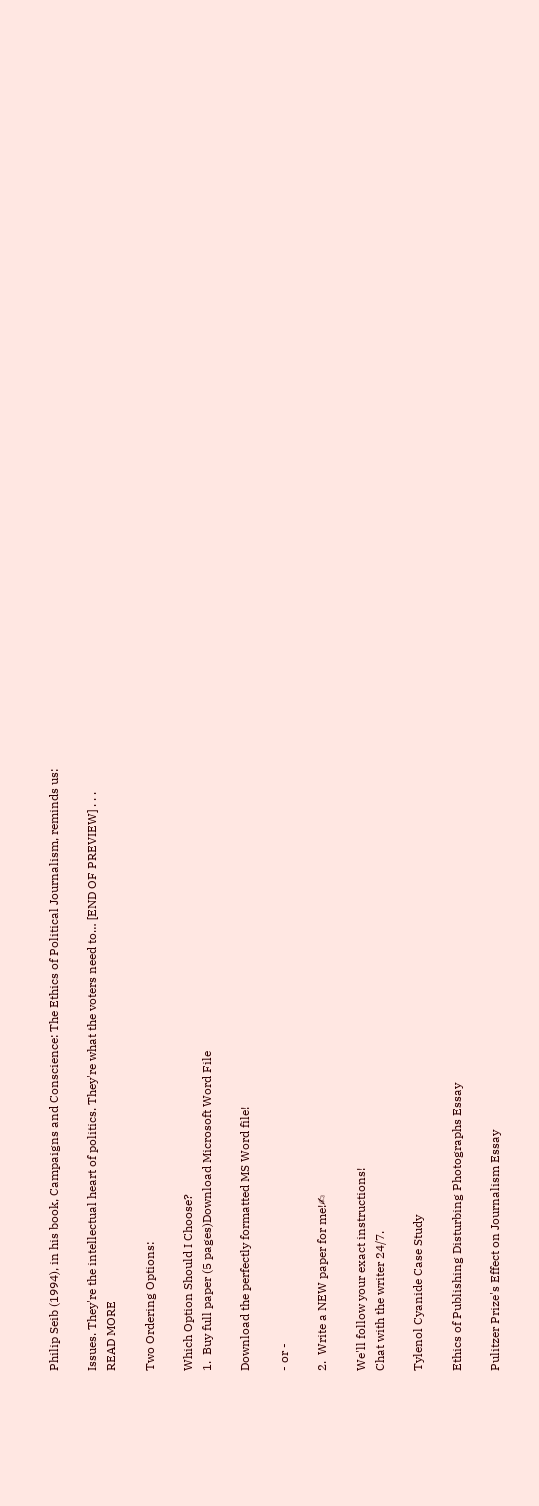Philip Seib (1994), in his book, Campaigns and Conscience: The Ethics of Political Journalism, reminds us:

Issues. They're the intellectual heart of politics. They're what the voters need to… [END OF PREVIEW] . . . READ MORE

Two Ordering Options:

Which Option Should I Choose?
1.  Buy full paper (5 pages)Download Microsoft Word File

Download the perfectly formatted MS Word file!

- or -

2.  Write a NEW paper for me!✍

We'll follow your exact instructions!
Chat with the writer 24/7.

Tylenol Cyanide Case Study

Ethics of Publishing Disturbing Photographs Essay

Pulitzer Prize's Effect on Journalism Essay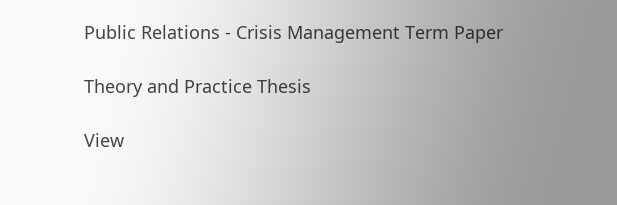Public Relations - Crisis Management Term Paper

Theory and Practice Thesis

View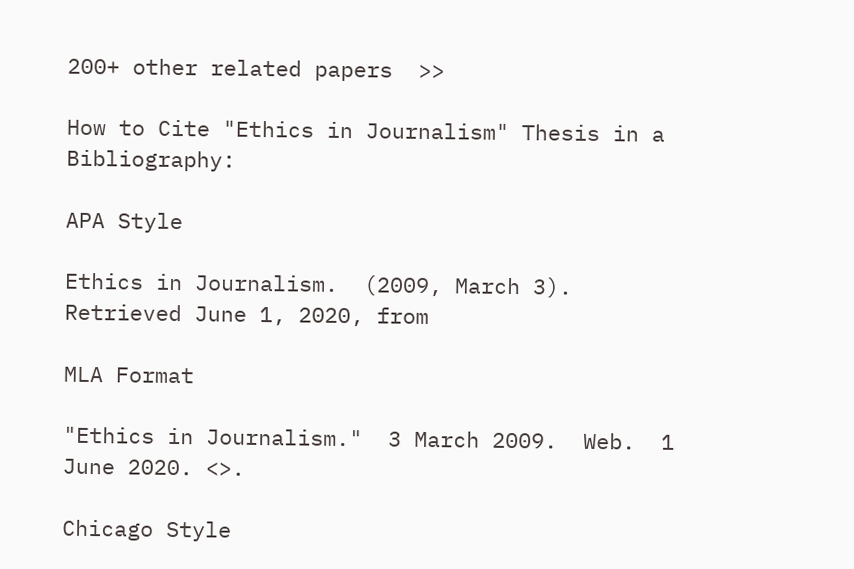200+ other related papers  >>

How to Cite "Ethics in Journalism" Thesis in a Bibliography:

APA Style

Ethics in Journalism.  (2009, March 3).  Retrieved June 1, 2020, from

MLA Format

"Ethics in Journalism."  3 March 2009.  Web.  1 June 2020. <>.

Chicago Style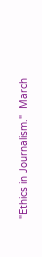"Ethics in Journalism."  March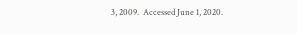3, 2009.  Accessed June 1, 2020.